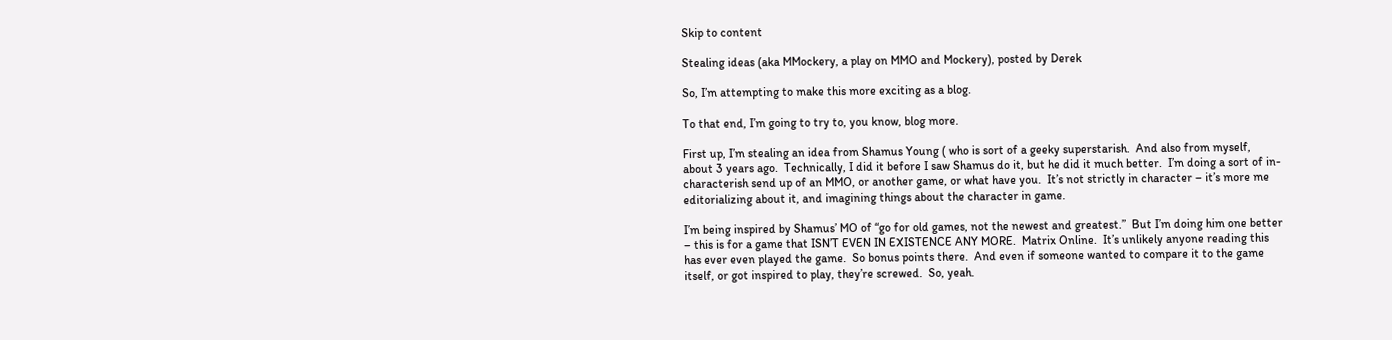Skip to content

Stealing ideas (aka MMockery, a play on MMO and Mockery), posted by Derek

So, I’m attempting to make this more exciting as a blog.

To that end, I’m going to try to, you know, blog more.

First up, I’m stealing an idea from Shamus Young ( who is sort of a geeky superstarish.  And also from myself, about 3 years ago.  Technically, I did it before I saw Shamus do it, but he did it much better.  I’m doing a sort of in-characterish send up of an MMO, or another game, or what have you.  It’s not strictly in character – it’s more me editorializing about it, and imagining things about the character in game.

I’m being inspired by Shamus’ MO of “go for old games, not the newest and greatest.”  But I’m doing him one better – this is for a game that ISN’T EVEN IN EXISTENCE ANY MORE.  Matrix Online.  It’s unlikely anyone reading this has ever even played the game.  So bonus points there.  And even if someone wanted to compare it to the game itself, or got inspired to play, they’re screwed.  So, yeah.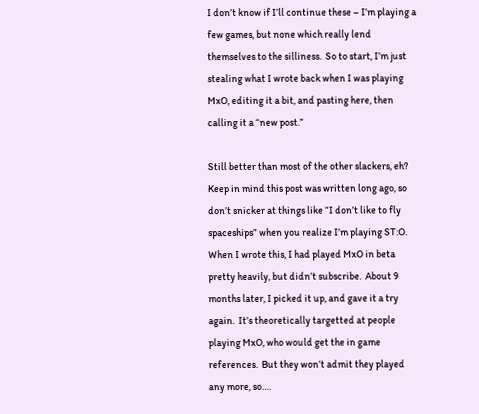I don’t know if I’ll continue these – I’m playing a few games, but none which really lend themselves to the silliness.  So to start, I’m just stealing what I wrote back when I was playing MxO, editing it a bit, and pasting here, then calling it a “new post.”

Still better than most of the other slackers, eh?  Keep in mind this post was written long ago, so don’t snicker at things like “I don’t like to fly spaceships” when you realize I’m playing ST:O.  When I wrote this, I had played MxO in beta pretty heavily, but didn’t subscribe.  About 9 months later, I picked it up, and gave it a try again.  It’s theoretically targetted at people playing MxO, who would get the in game references.  But they won’t admit they played any more, so….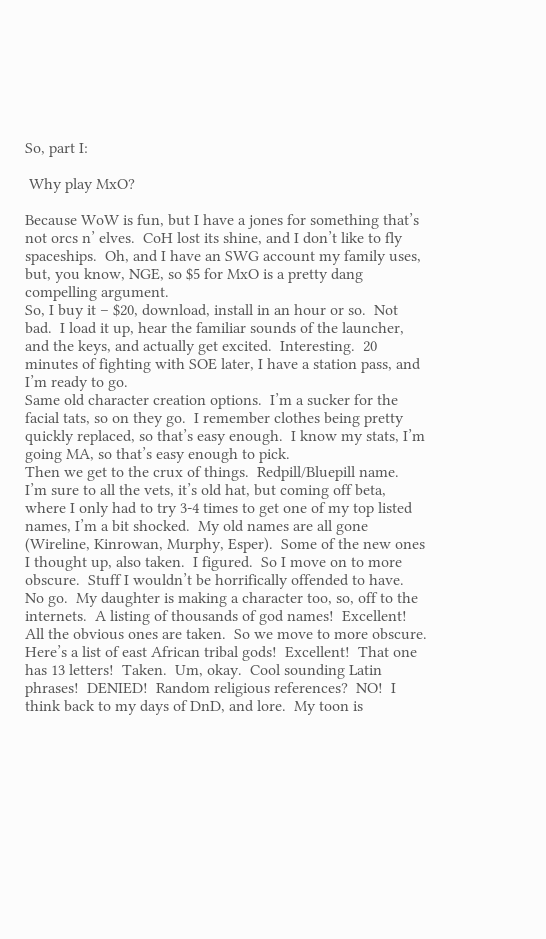So, part I:

 Why play MxO?

Because WoW is fun, but I have a jones for something that’s not orcs n’ elves.  CoH lost its shine, and I don’t like to fly spaceships.  Oh, and I have an SWG account my family uses, but, you know, NGE, so $5 for MxO is a pretty dang compelling argument.
So, I buy it – $20, download, install in an hour or so.  Not bad.  I load it up, hear the familiar sounds of the launcher, and the keys, and actually get excited.  Interesting.  20 minutes of fighting with SOE later, I have a station pass, and I’m ready to go.
Same old character creation options.  I’m a sucker for the facial tats, so on they go.  I remember clothes being pretty quickly replaced, so that’s easy enough.  I know my stats, I’m going MA, so that’s easy enough to pick.
Then we get to the crux of things.  Redpill/Bluepill name.
I’m sure to all the vets, it’s old hat, but coming off beta, where I only had to try 3-4 times to get one of my top listed names, I’m a bit shocked.  My old names are all gone (Wireline, Kinrowan, Murphy, Esper).  Some of the new ones I thought up, also taken.  I figured.  So I move on to more obscure.  Stuff I wouldn’t be horrifically offended to have.  No go.  My daughter is making a character too, so, off to the internets.  A listing of thousands of god names!  Excellent!  All the obvious ones are taken.  So we move to more obscure.  Here’s a list of east African tribal gods!  Excellent!  That one has 13 letters!  Taken.  Um, okay.  Cool sounding Latin phrases!  DENIED!  Random religious references?  NO!  I think back to my days of DnD, and lore.  My toon is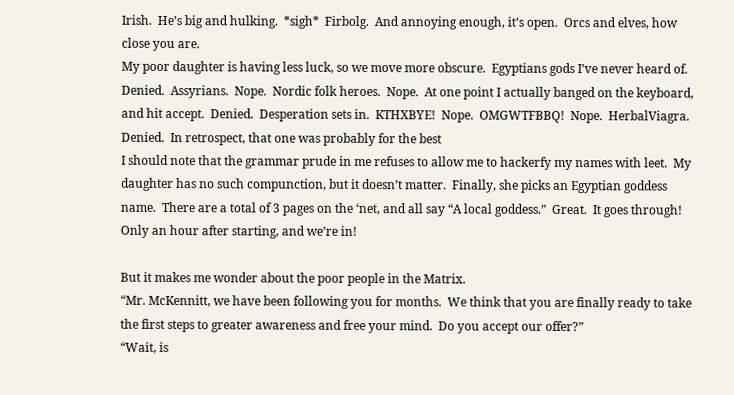Irish.  He’s big and hulking.  *sigh*  Firbolg.  And annoying enough, it’s open.  Orcs and elves, how close you are.
My poor daughter is having less luck, so we move more obscure.  Egyptians gods I’ve never heard of.  Denied.  Assyrians.  Nope.  Nordic folk heroes.  Nope.  At one point I actually banged on the keyboard, and hit accept.  Denied.  Desperation sets in.  KTHXBYE!  Nope.  OMGWTFBBQ!  Nope.  HerbalViagra.  Denied.  In retrospect, that one was probably for the best
I should note that the grammar prude in me refuses to allow me to hackerfy my names with leet.  My daughter has no such compunction, but it doesn’t matter.  Finally, she picks an Egyptian goddess name.  There are a total of 3 pages on the ‘net, and all say “A local goddess.”  Great.  It goes through!  Only an hour after starting, and we’re in!

But it makes me wonder about the poor people in the Matrix.
“Mr. McKennitt, we have been following you for months.  We think that you are finally ready to take the first steps to greater awareness and free your mind.  Do you accept our offer?”
“Wait, is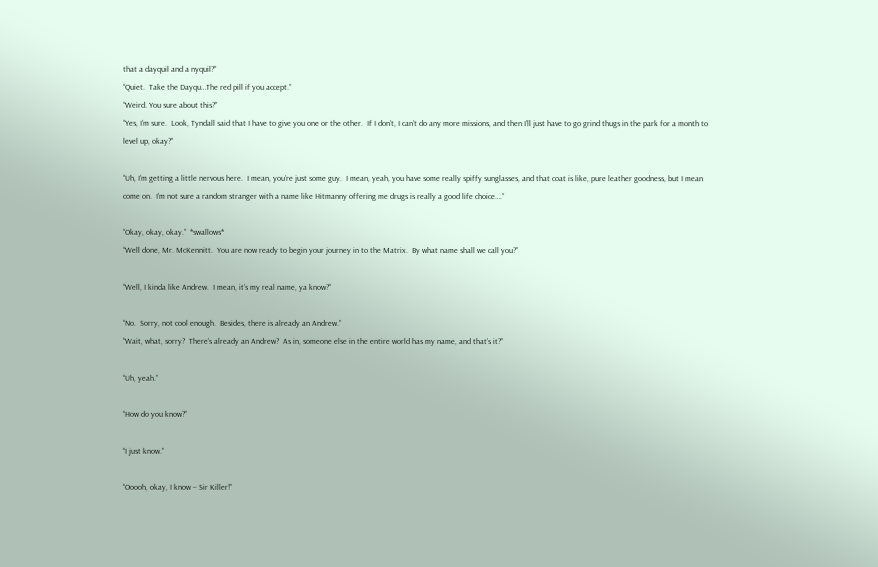that a dayquil and a nyquil?”
“Quiet.  Take the Dayqu…The red pill if you accept.”
“Weird. You sure about this?”
“Yes, I’m sure.  Look, Tyndall said that I have to give you one or the other.  If I don’t, I can’t do any more missions, and then I’ll just have to go grind thugs in the park for a month to level up, okay?”

“Uh, I’m getting a little nervous here.  I mean, you’re just some guy.  I mean, yeah, you have some really spiffy sunglasses, and that coat is like, pure leather goodness, but I mean come on.  I’m not sure a random stranger with a name like Hitmanny offering me drugs is really a good life choice….”

“Okay, okay, okay.”  *swallows*
“Well done, Mr. McKennitt.  You are now ready to begin your journey in to the Matrix.  By what name shall we call you?”

“Well, I kinda like Andrew.  I mean, it’s my real name, ya know?”

“No.  Sorry, not cool enough.  Besides, there is already an Andrew.”
“Wait, what, sorry?  There’s already an Andrew?  As in, someone else in the entire world has my name, and that’s it?”

“Uh, yeah.”

“How do you know?”

“I just know.”

“Ooooh, okay, I know – Sir Killer!”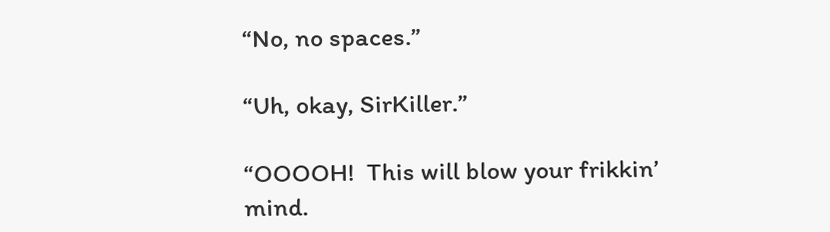“No, no spaces.”

“Uh, okay, SirKiller.”

“OOOOH!  This will blow your frikkin’ mind.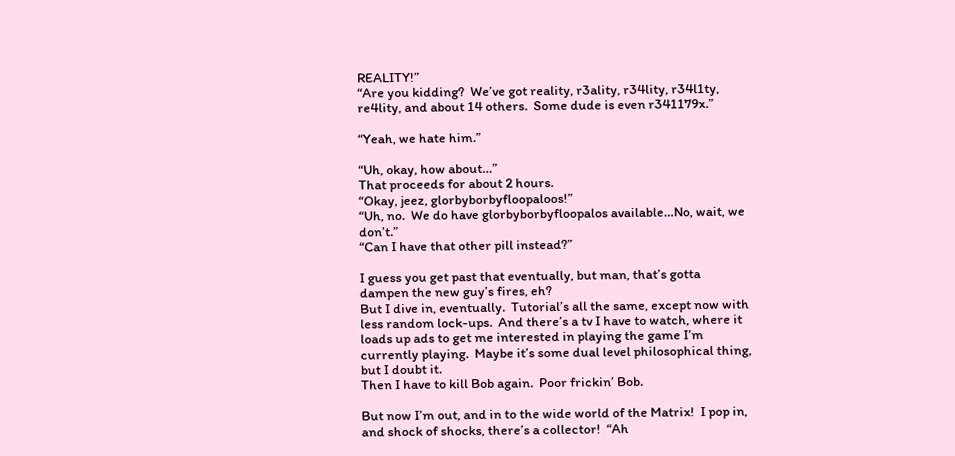REALITY!”
“Are you kidding?  We’ve got reality, r3ality, r34lity, r34l1ty, re4lity, and about 14 others.  Some dude is even r341179x.”

“Yeah, we hate him.”

“Uh, okay, how about…”
That proceeds for about 2 hours.
“Okay, jeez, glorbyborbyfloopaloos!”
“Uh, no.  We do have glorbyborbyfloopalos available…No, wait, we don’t.”
“Can I have that other pill instead?”

I guess you get past that eventually, but man, that’s gotta dampen the new guy’s fires, eh?
But I dive in, eventually.  Tutorial’s all the same, except now with less random lock-ups.  And there’s a tv I have to watch, where it loads up ads to get me interested in playing the game I’m currently playing.  Maybe it’s some dual level philosophical thing, but I doubt it.
Then I have to kill Bob again.  Poor frickin’ Bob.

But now I’m out, and in to the wide world of the Matrix!  I pop in, and shock of shocks, there’s a collector!  “Ah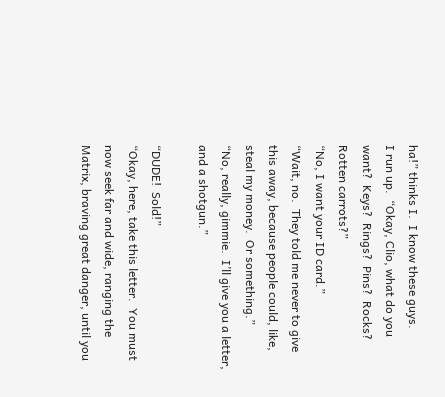ha!” thinks I.  I know these guys.
I run up.  “Okay, Clio, what do you want?  Keys?  Rings?  Pins?  Rocks?  Rotten carrots?”
“No, I want your ID card.”
“Wait, no.  They told me never to give this away, because people could, like, steal my money.  Or something.”
“No, really, gimmie.  I’ll give you a letter, and a shotgun.”

“DUDE!  Sold!”
“Okay, here, take this letter.  You must now seek far and wide, ranging the Matrix, braving great danger, until you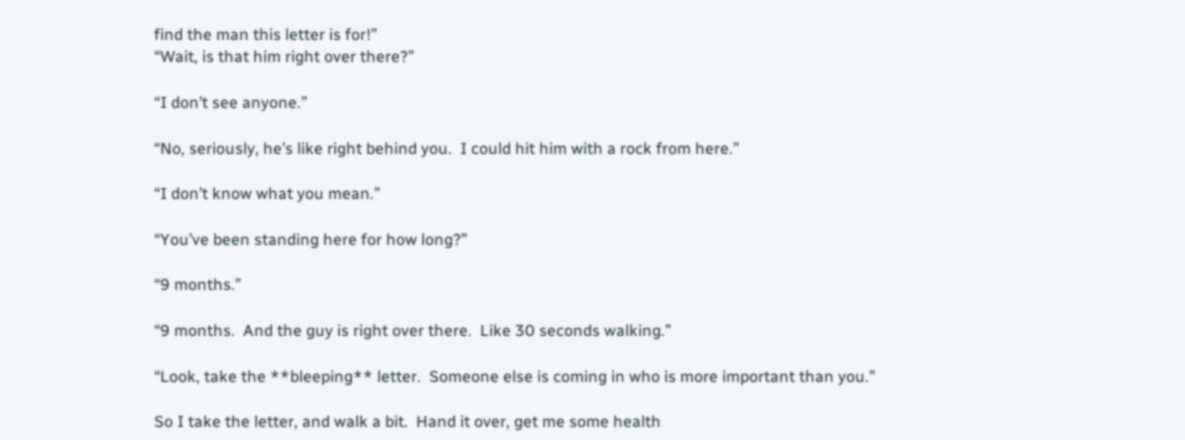find the man this letter is for!”
“Wait, is that him right over there?”

“I don’t see anyone.”

“No, seriously, he’s like right behind you.  I could hit him with a rock from here.”

“I don’t know what you mean.”

“You’ve been standing here for how long?”

“9 months.”

“9 months.  And the guy is right over there.  Like 30 seconds walking.”

“Look, take the **bleeping** letter.  Someone else is coming in who is more important than you.”

So I take the letter, and walk a bit.  Hand it over, get me some health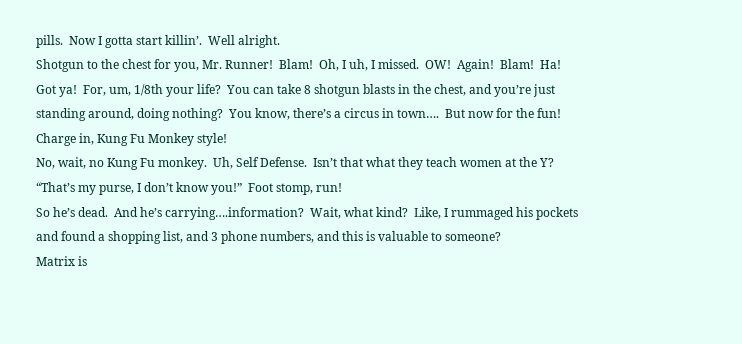pills.  Now I gotta start killin’.  Well alright.
Shotgun to the chest for you, Mr. Runner!  Blam!  Oh, I uh, I missed.  OW!  Again!  Blam!  Ha!  Got ya!  For, um, 1/8th your life?  You can take 8 shotgun blasts in the chest, and you’re just standing around, doing nothing?  You know, there’s a circus in town….  But now for the fun!  Charge in, Kung Fu Monkey style!
No, wait, no Kung Fu monkey.  Uh, Self Defense.  Isn’t that what they teach women at the Y?  “That’s my purse, I don’t know you!”  Foot stomp, run!
So he’s dead.  And he’s carrying….information?  Wait, what kind?  Like, I rummaged his pockets and found a shopping list, and 3 phone numbers, and this is valuable to someone?
Matrix is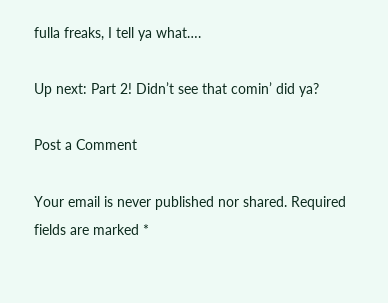fulla freaks, I tell ya what….

Up next: Part 2! Didn’t see that comin’ did ya?

Post a Comment

Your email is never published nor shared. Required fields are marked *